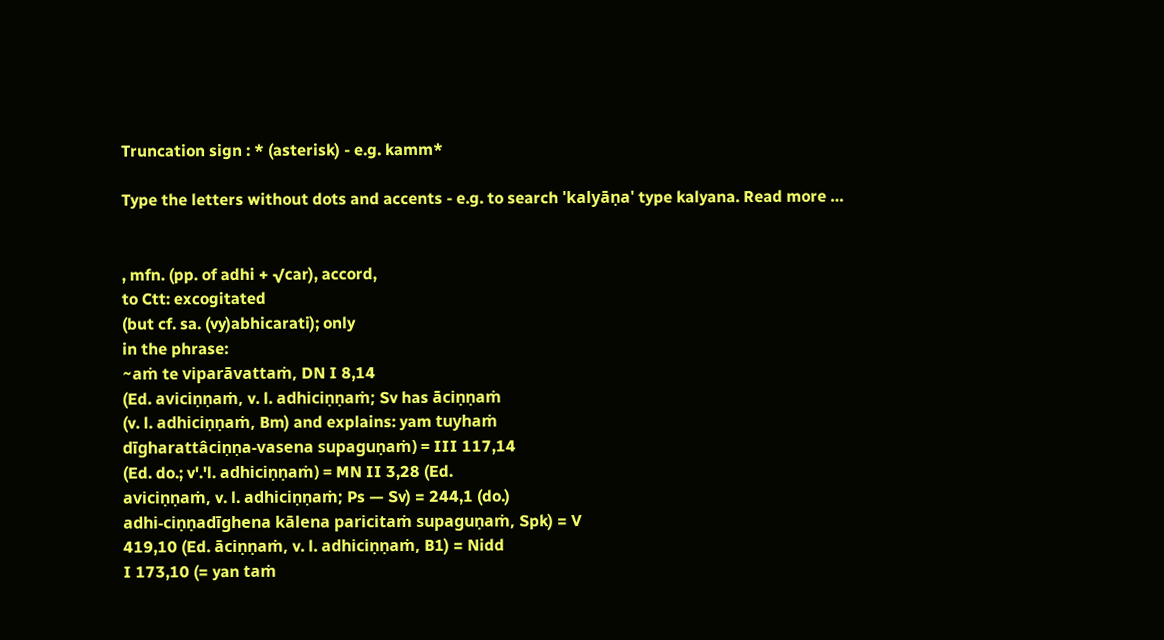Truncation sign : * (asterisk) - e.g. kamm*

Type the letters without dots and accents - e.g. to search 'kalyāṇa' type kalyana. Read more …


, mfn. (pp. of adhi + √car), accord,
to Ctt: excogitated
(but cf. sa. (vy)abhicarati); only
in the phrase:
~aṁ te viparāvattaṁ, DN I 8,14
(Ed. aviciṇṇaṁ, v. l. adhiciṇṇaṁ; Sv has āciṇṇaṁ
(v. l. adhiciṇṇaṁ, Bm) and explains: yam tuyhaṁ
dīgharattâciṇṇa-vasena supaguṇaṁ) = III 117,14
(Ed. do.; v'.'l. adhiciṇṇaṁ) = MN II 3,28 (Ed.
aviciṇṇaṁ, v. l. adhiciṇṇaṁ; Ps — Sv) = 244,1 (do.)
adhi-ciṇṇadīghena kālena paricitaṁ supaguṇaṁ, Spk) = V
419,10 (Ed. āciṇṇaṁ, v. l. adhiciṇṇaṁ, B1) = Nidd
I 173,10 (= yan taṁ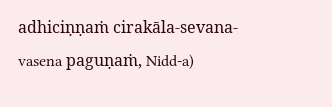adhiciṇṇaṁ cirakāla-sevana-
vasena paguṇaṁ, Nidd-a)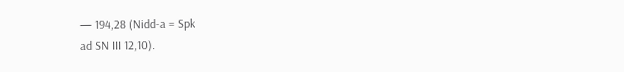— 194,28 (Nidd-a = Spk
ad SN III 12,10).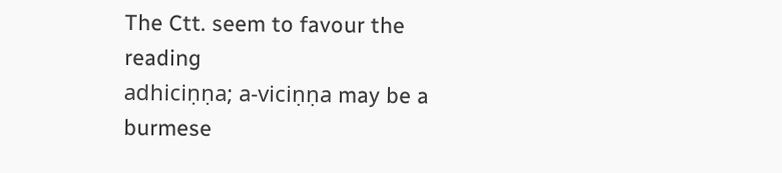The Ctt. seem to favour the reading
adhiciṇṇa; a-viciṇṇa may be a burmese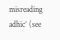misreading
adhic° (see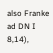also Franke ad DN I 8,14),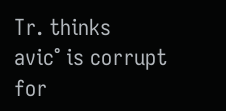Tr. thinks
avic° is corrupt for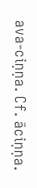ava-ciṇṇa. Cf. āciṇṇa.